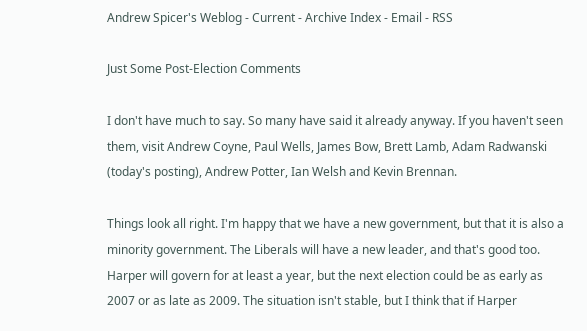Andrew Spicer's Weblog - Current - Archive Index - Email - RSS

Just Some Post-Election Comments

I don't have much to say. So many have said it already anyway. If you haven't seen them, visit Andrew Coyne, Paul Wells, James Bow, Brett Lamb, Adam Radwanski (today's posting), Andrew Potter, Ian Welsh and Kevin Brennan.

Things look all right. I'm happy that we have a new government, but that it is also a minority government. The Liberals will have a new leader, and that's good too. Harper will govern for at least a year, but the next election could be as early as 2007 or as late as 2009. The situation isn't stable, but I think that if Harper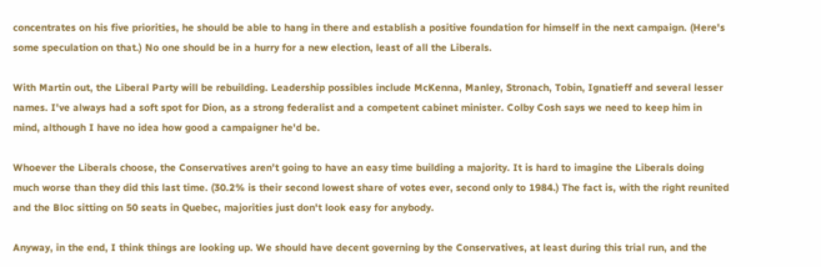concentrates on his five priorities, he should be able to hang in there and establish a positive foundation for himself in the next campaign. (Here's some speculation on that.) No one should be in a hurry for a new election, least of all the Liberals.

With Martin out, the Liberal Party will be rebuilding. Leadership possibles include McKenna, Manley, Stronach, Tobin, Ignatieff and several lesser names. I've always had a soft spot for Dion, as a strong federalist and a competent cabinet minister. Colby Cosh says we need to keep him in mind, although I have no idea how good a campaigner he'd be.

Whoever the Liberals choose, the Conservatives aren't going to have an easy time building a majority. It is hard to imagine the Liberals doing much worse than they did this last time. (30.2% is their second lowest share of votes ever, second only to 1984.) The fact is, with the right reunited and the Bloc sitting on 50 seats in Quebec, majorities just don't look easy for anybody.

Anyway, in the end, I think things are looking up. We should have decent governing by the Conservatives, at least during this trial run, and the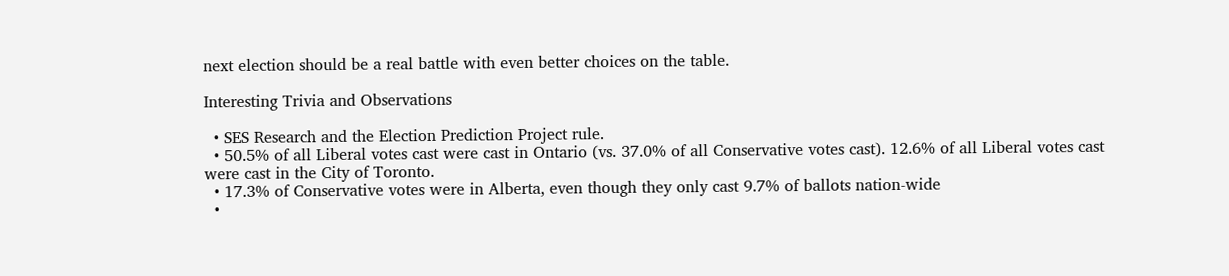next election should be a real battle with even better choices on the table.

Interesting Trivia and Observations

  • SES Research and the Election Prediction Project rule.
  • 50.5% of all Liberal votes cast were cast in Ontario (vs. 37.0% of all Conservative votes cast). 12.6% of all Liberal votes cast were cast in the City of Toronto.
  • 17.3% of Conservative votes were in Alberta, even though they only cast 9.7% of ballots nation-wide
  •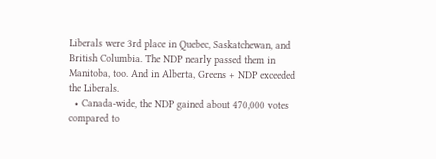Liberals were 3rd place in Quebec, Saskatchewan, and British Columbia. The NDP nearly passed them in Manitoba, too. And in Alberta, Greens + NDP exceeded the Liberals.
  • Canada-wide, the NDP gained about 470,000 votes compared to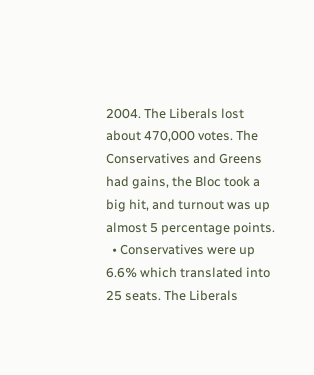2004. The Liberals lost about 470,000 votes. The Conservatives and Greens had gains, the Bloc took a big hit, and turnout was up almost 5 percentage points.
  • Conservatives were up 6.6% which translated into 25 seats. The Liberals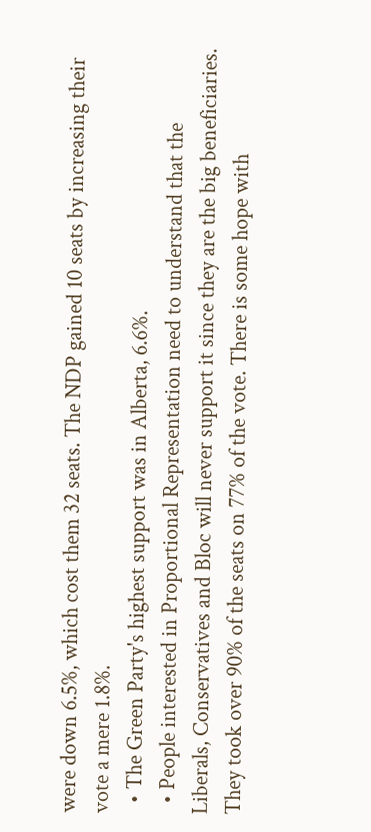were down 6.5%, which cost them 32 seats. The NDP gained 10 seats by increasing their vote a mere 1.8%.
  • The Green Party's highest support was in Alberta, 6.6%.
  • People interested in Proportional Representation need to understand that the Liberals, Conservatives and Bloc will never support it since they are the big beneficiaries. They took over 90% of the seats on 77% of the vote. There is some hope with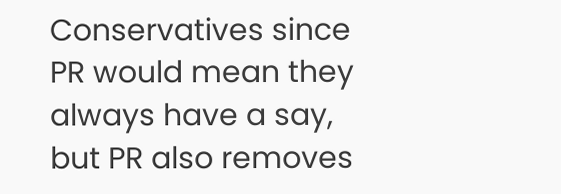Conservatives since PR would mean they always have a say, but PR also removes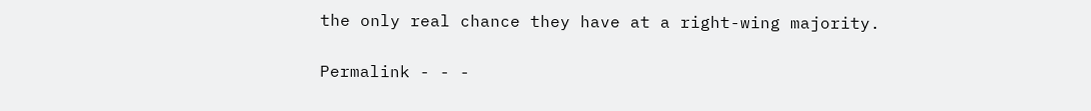the only real chance they have at a right-wing majority.

Permalink - - -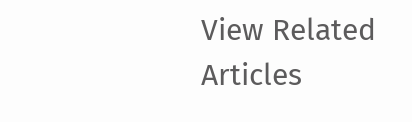View Related Articles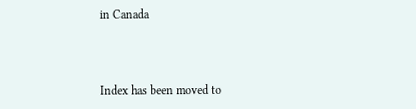in Canada



Index has been moved to